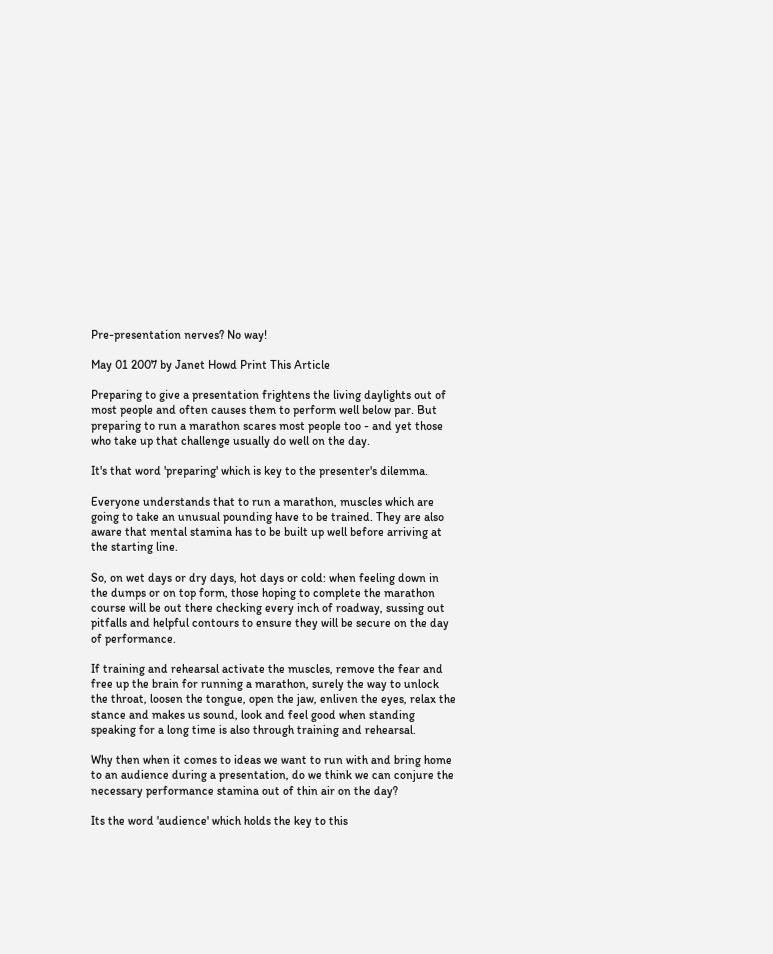Pre-presentation nerves? No way!

May 01 2007 by Janet Howd Print This Article

Preparing to give a presentation frightens the living daylights out of most people and often causes them to perform well below par. But preparing to run a marathon scares most people too - and yet those who take up that challenge usually do well on the day.

It's that word 'preparing' which is key to the presenter's dilemma.

Everyone understands that to run a marathon, muscles which are going to take an unusual pounding have to be trained. They are also aware that mental stamina has to be built up well before arriving at the starting line.

So, on wet days or dry days, hot days or cold: when feeling down in the dumps or on top form, those hoping to complete the marathon course will be out there checking every inch of roadway, sussing out pitfalls and helpful contours to ensure they will be secure on the day of performance.

If training and rehearsal activate the muscles, remove the fear and free up the brain for running a marathon, surely the way to unlock the throat, loosen the tongue, open the jaw, enliven the eyes, relax the stance and makes us sound, look and feel good when standing speaking for a long time is also through training and rehearsal.

Why then when it comes to ideas we want to run with and bring home to an audience during a presentation, do we think we can conjure the necessary performance stamina out of thin air on the day?

Its the word 'audience' which holds the key to this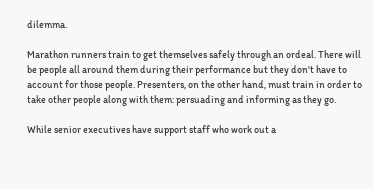dilemma.

Marathon runners train to get themselves safely through an ordeal. There will be people all around them during their performance but they don't have to account for those people. Presenters, on the other hand, must train in order to take other people along with them: persuading and informing as they go.

While senior executives have support staff who work out a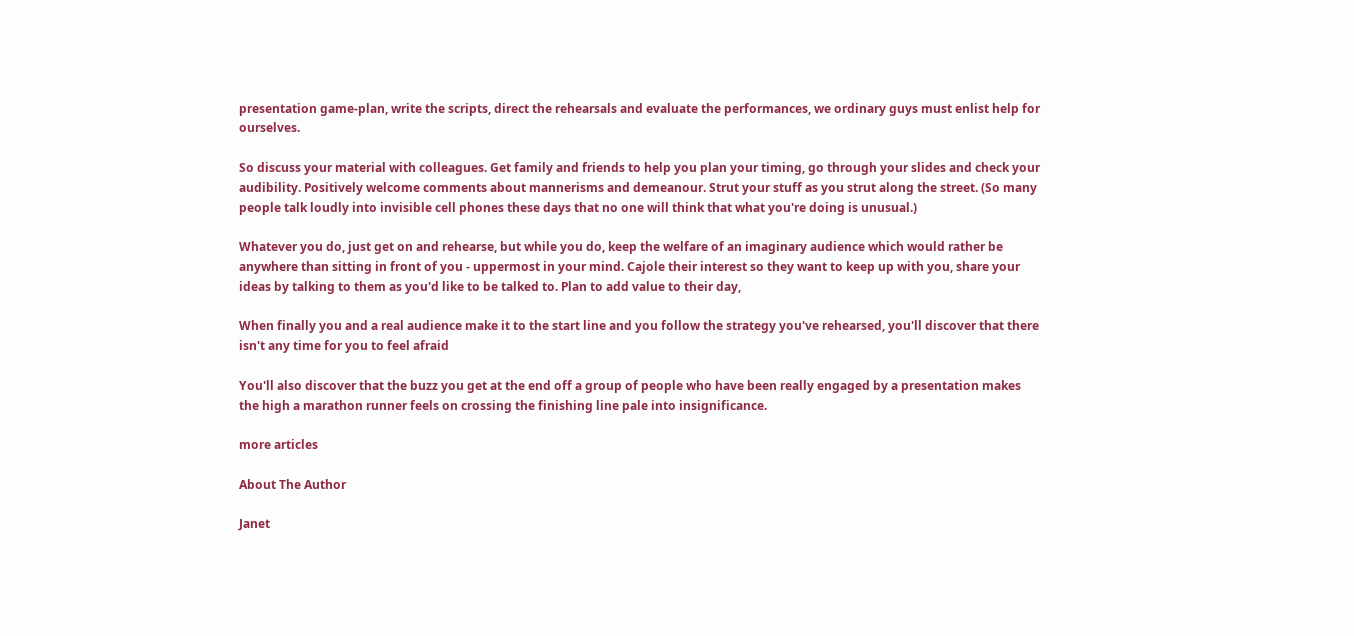presentation game-plan, write the scripts, direct the rehearsals and evaluate the performances, we ordinary guys must enlist help for ourselves.

So discuss your material with colleagues. Get family and friends to help you plan your timing, go through your slides and check your audibility. Positively welcome comments about mannerisms and demeanour. Strut your stuff as you strut along the street. (So many people talk loudly into invisible cell phones these days that no one will think that what you're doing is unusual.)

Whatever you do, just get on and rehearse, but while you do, keep the welfare of an imaginary audience which would rather be anywhere than sitting in front of you - uppermost in your mind. Cajole their interest so they want to keep up with you, share your ideas by talking to them as you'd like to be talked to. Plan to add value to their day,

When finally you and a real audience make it to the start line and you follow the strategy you've rehearsed, you'll discover that there isn't any time for you to feel afraid

You'll also discover that the buzz you get at the end off a group of people who have been really engaged by a presentation makes the high a marathon runner feels on crossing the finishing line pale into insignificance.

more articles

About The Author

Janet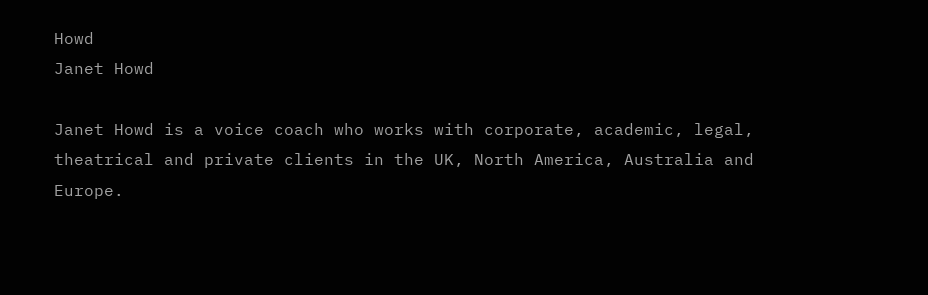Howd
Janet Howd

Janet Howd is a voice coach who works with corporate, academic, legal, theatrical and private clients in the UK, North America, Australia and Europe.